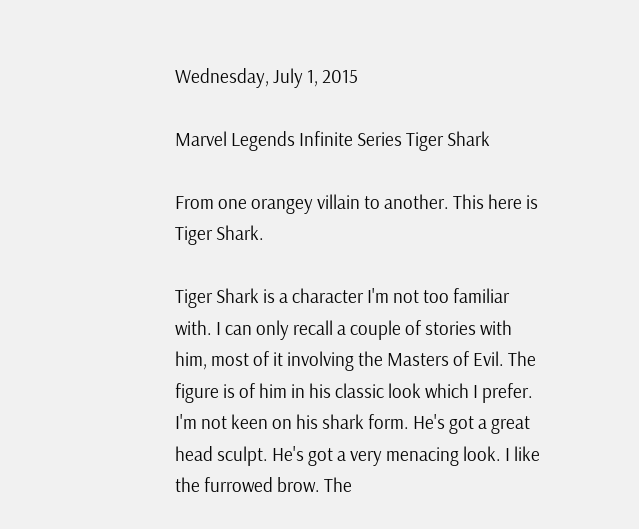Wednesday, July 1, 2015

Marvel Legends Infinite Series Tiger Shark

From one orangey villain to another. This here is Tiger Shark.

Tiger Shark is a character I'm not too familiar with. I can only recall a couple of stories with him, most of it involving the Masters of Evil. The figure is of him in his classic look which I prefer. I'm not keen on his shark form. He's got a great head sculpt. He's got a very menacing look. I like the furrowed brow. The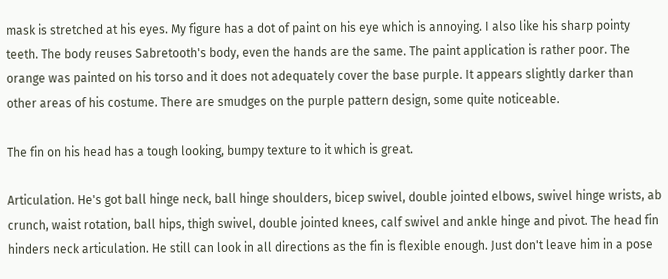mask is stretched at his eyes. My figure has a dot of paint on his eye which is annoying. I also like his sharp pointy teeth. The body reuses Sabretooth's body, even the hands are the same. The paint application is rather poor. The orange was painted on his torso and it does not adequately cover the base purple. It appears slightly darker than other areas of his costume. There are smudges on the purple pattern design, some quite noticeable.

The fin on his head has a tough looking, bumpy texture to it which is great.

Articulation. He's got ball hinge neck, ball hinge shoulders, bicep swivel, double jointed elbows, swivel hinge wrists, ab crunch, waist rotation, ball hips, thigh swivel, double jointed knees, calf swivel and ankle hinge and pivot. The head fin hinders neck articulation. He still can look in all directions as the fin is flexible enough. Just don't leave him in a pose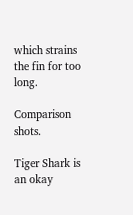which strains the fin for too long.

Comparison shots.

Tiger Shark is an okay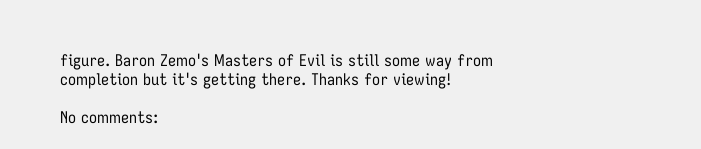figure. Baron Zemo's Masters of Evil is still some way from completion but it's getting there. Thanks for viewing!

No comments: